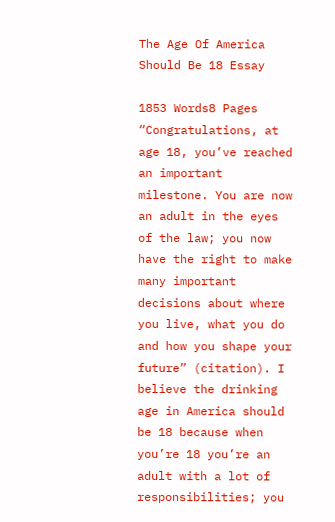The Age Of America Should Be 18 Essay

1853 Words8 Pages
“Congratulations, at age 18, you’ve reached an important milestone. You are now an adult in the eyes of the law; you now have the right to make many important decisions about where you live, what you do and how you shape your future” (citation). I believe the drinking age in America should be 18 because when you’re 18 you’re an adult with a lot of responsibilities; you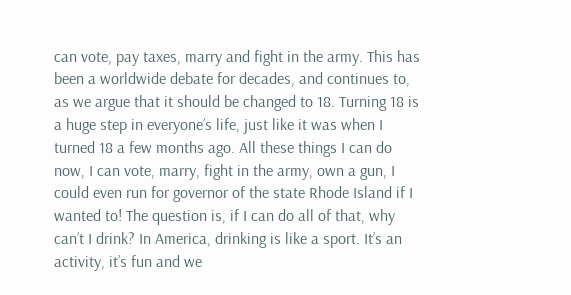can vote, pay taxes, marry and fight in the army. This has been a worldwide debate for decades, and continues to, as we argue that it should be changed to 18. Turning 18 is a huge step in everyone’s life, just like it was when I turned 18 a few months ago. All these things I can do now, I can vote, marry, fight in the army, own a gun, I could even run for governor of the state Rhode Island if I wanted to! The question is, if I can do all of that, why can’t I drink? In America, drinking is like a sport. It’s an activity, it’s fun and we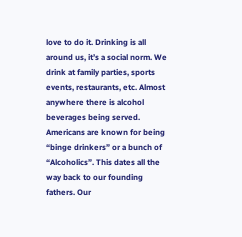love to do it. Drinking is all around us, it’s a social norm. We drink at family parties, sports events, restaurants, etc. Almost anywhere there is alcohol beverages being served. Americans are known for being “binge drinkers” or a bunch of “Alcoholics”. This dates all the way back to our founding fathers. Our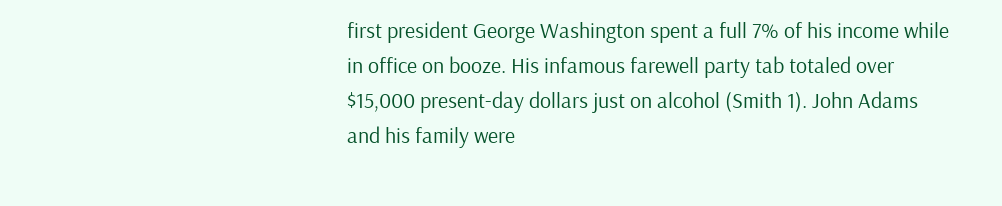first president George Washington spent a full 7% of his income while in office on booze. His infamous farewell party tab totaled over $15,000 present-day dollars just on alcohol (Smith 1). John Adams and his family were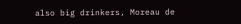also big drinkers, Moreau de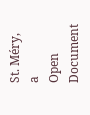St. Méry, a
Open Document